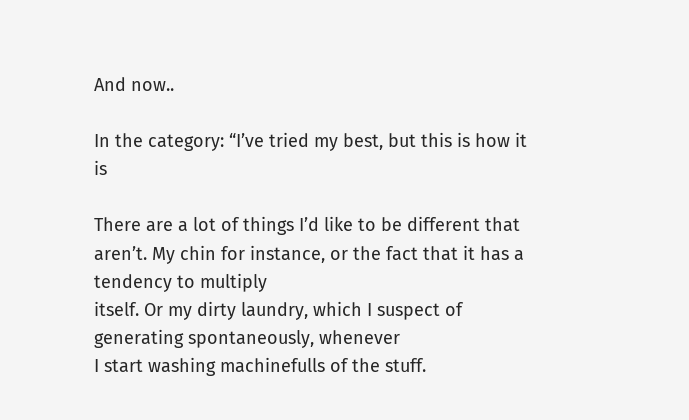And now..

In the category: “I’ve tried my best, but this is how it is

There are a lot of things I’d like to be different that
aren’t. My chin for instance, or the fact that it has a tendency to multiply
itself. Or my dirty laundry, which I suspect of generating spontaneously, whenever
I start washing machinefulls of the stuff.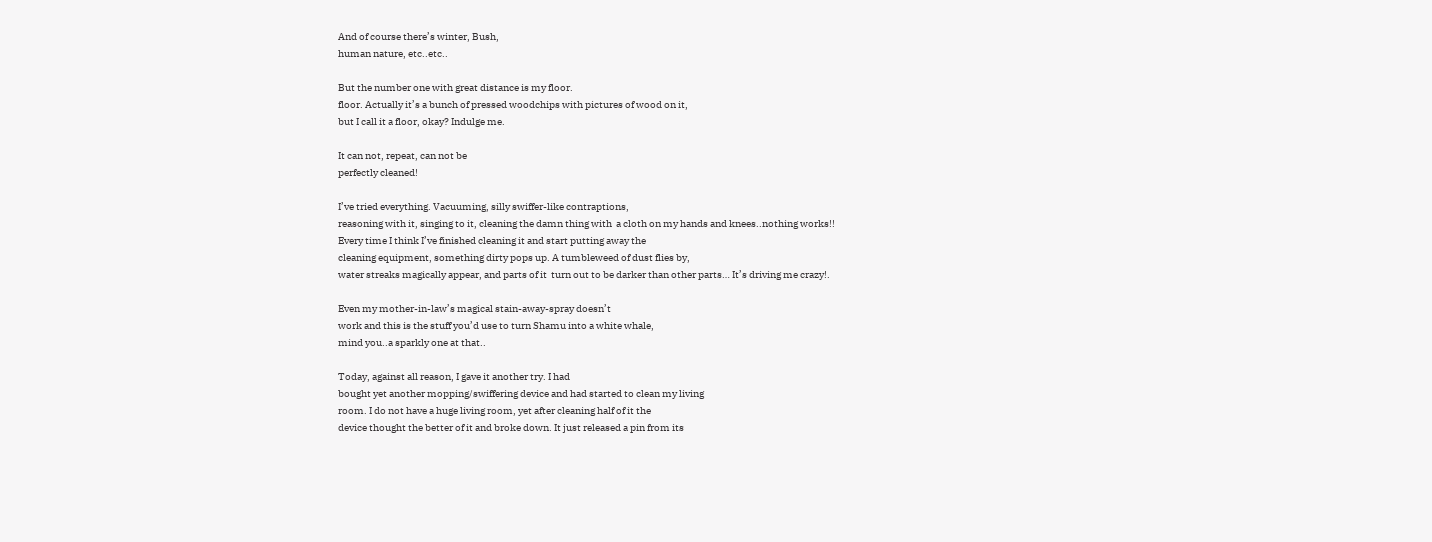And of course there’s winter, Bush,
human nature, etc..etc..

But the number one with great distance is my floor.
floor. Actually it’s a bunch of pressed woodchips with pictures of wood on it,
but I call it a floor, okay? Indulge me.

It can not, repeat, can not be
perfectly cleaned!

I’ve tried everything. Vacuuming, silly swiffer-like contraptions,
reasoning with it, singing to it, cleaning the damn thing with  a cloth on my hands and knees..nothing works!!
Every time I think I’ve finished cleaning it and start putting away the
cleaning equipment, something dirty pops up. A tumbleweed of dust flies by,
water streaks magically appear, and parts of it  turn out to be darker than other parts… It’s driving me crazy!.

Even my mother-in-law’s magical stain-away-spray doesn’t
work and this is the stuff you’d use to turn Shamu into a white whale,
mind you..a sparkly one at that..

Today, against all reason, I gave it another try. I had
bought yet another mopping/swiffering device and had started to clean my living
room. I do not have a huge living room, yet after cleaning half of it the
device thought the better of it and broke down. It just released a pin from its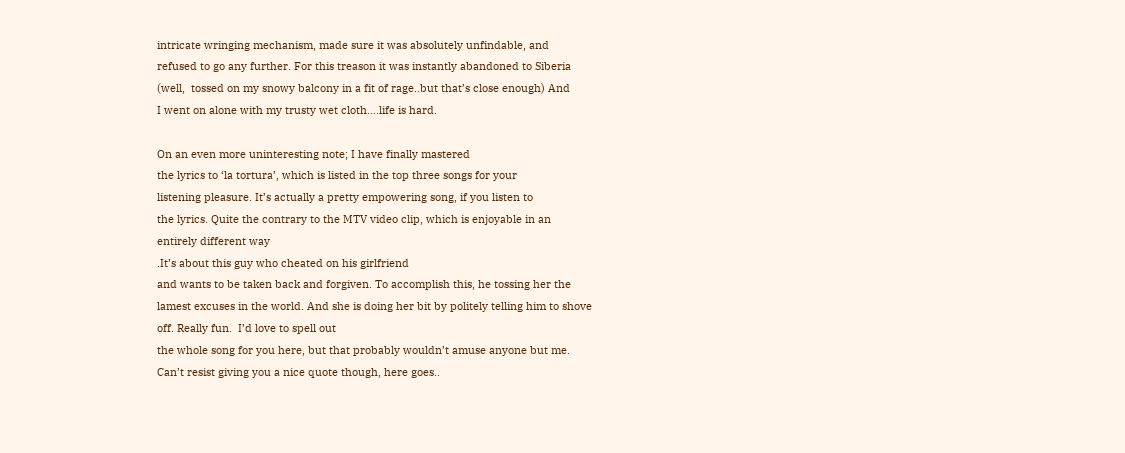intricate wringing mechanism, made sure it was absolutely unfindable, and
refused to go any further. For this treason it was instantly abandoned to Siberia
(well,  tossed on my snowy balcony in a fit of rage..but that’s close enough) And
I went on alone with my trusty wet cloth….life is hard.

On an even more uninteresting note; I have finally mastered
the lyrics to ‘la tortura’, which is listed in the top three songs for your
listening pleasure. It’s actually a pretty empowering song, if you listen to
the lyrics. Quite the contrary to the MTV video clip, which is enjoyable in an
entirely different way
.It’s about this guy who cheated on his girlfriend
and wants to be taken back and forgiven. To accomplish this, he tossing her the
lamest excuses in the world. And she is doing her bit by politely telling him to shove
off. Really fun.  I’d love to spell out
the whole song for you here, but that probably wouldn’t amuse anyone but me.
Can’t resist giving you a nice quote though, here goes..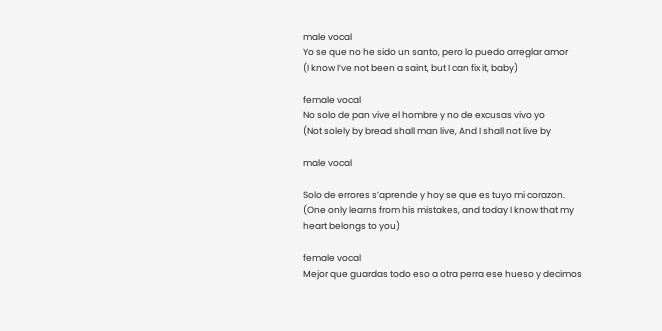male vocal
Yo se que no he sido un santo, pero lo puedo arreglar amor
(I know I’ve not been a saint, but I can fix it, baby)

female vocal
No solo de pan vive el hombre y no de excusas vivo yo
(Not solely by bread shall man live, And I shall not live by

male vocal

Solo de errores s’aprende y hoy se que es tuyo mi corazon.
(One only learns from his mistakes, and today I know that my
heart belongs to you)

female vocal
Mejor que guardas todo eso a otra perra ese hueso y decimos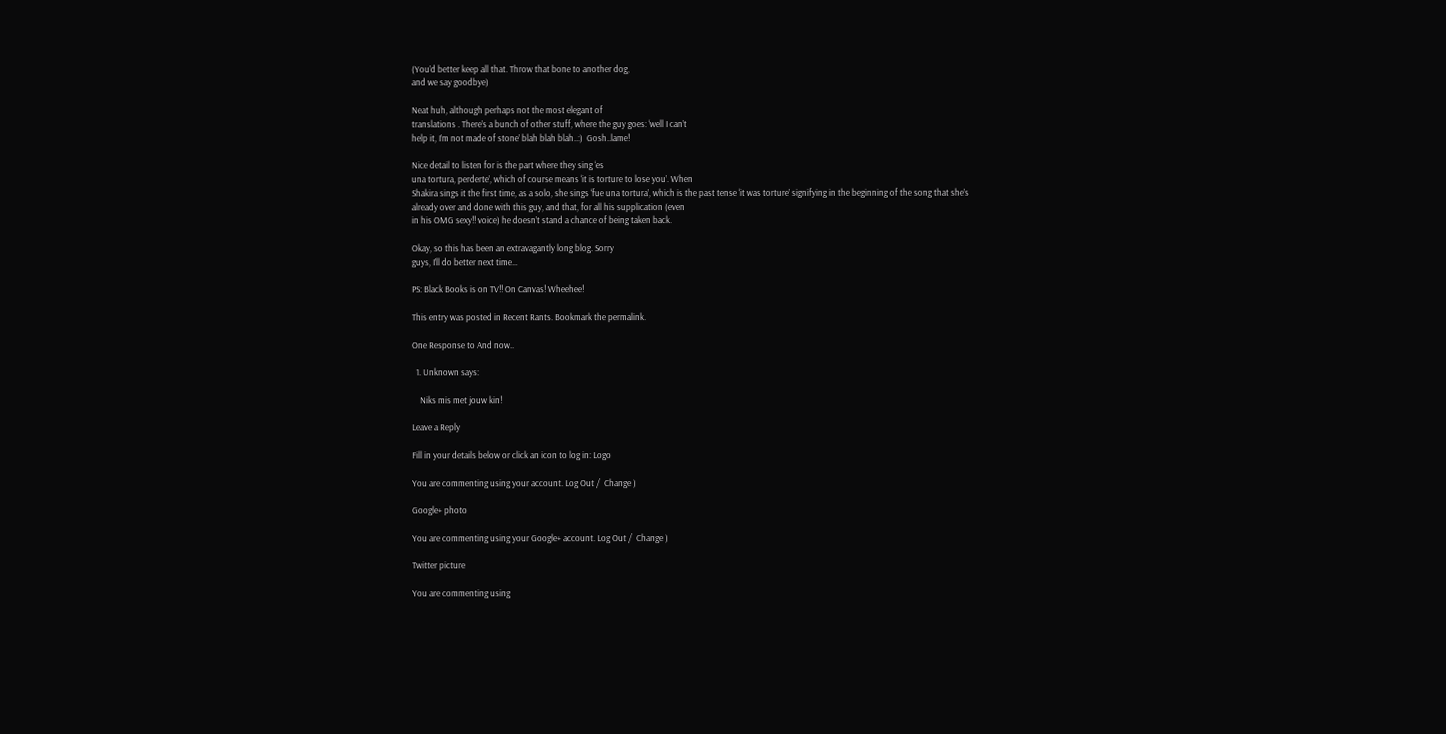(You’d better keep all that. Throw that bone to another dog,
and we say goodbye)

Neat huh, although perhaps not the most elegant of
translations . There’s a bunch of other stuff, where the guy goes: ‘well I can’t
help it, I’m not made of stone’ blah blah blah..:)  Gosh..lame!

Nice detail to listen for is the part where they sing ‘es
una tortura, perderte’, which of course means ‘it is torture to lose you’. When
Shakira sings it the first time, as a solo, she sings ‘fue una tortura’, which is the past tense ‘it was torture’ signifying in the beginning of the song that she’s
already over and done with this guy, and that, for all his supplication (even
in his OMG sexy!! voice) he doesn’t stand a chance of being taken back.

Okay, so this has been an extravagantly long blog. Sorry
guys, I’ll do better next time…

PS: Black Books is on TV!! On Canvas! Wheehee!

This entry was posted in Recent Rants. Bookmark the permalink.

One Response to And now..

  1. Unknown says:

    Niks mis met jouw kin!

Leave a Reply

Fill in your details below or click an icon to log in: Logo

You are commenting using your account. Log Out /  Change )

Google+ photo

You are commenting using your Google+ account. Log Out /  Change )

Twitter picture

You are commenting using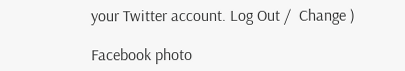your Twitter account. Log Out /  Change )

Facebook photo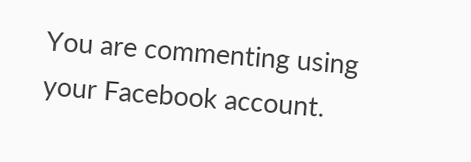You are commenting using your Facebook account.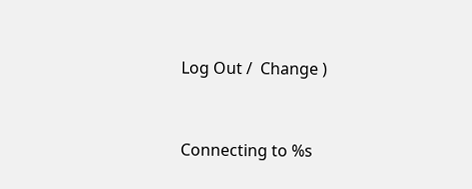Log Out /  Change )


Connecting to %s